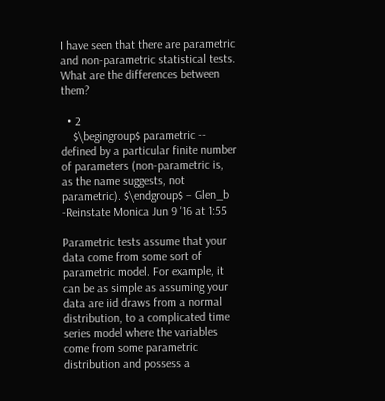I have seen that there are parametric and non-parametric statistical tests. What are the differences between them?

  • 2
    $\begingroup$ parametric -- defined by a particular finite number of parameters (non-parametric is, as the name suggests, not parametric). $\endgroup$ – Glen_b -Reinstate Monica Jun 9 '16 at 1:55

Parametric tests assume that your data come from some sort of parametric model. For example, it can be as simple as assuming your data are iid draws from a normal distribution, to a complicated time series model where the variables come from some parametric distribution and possess a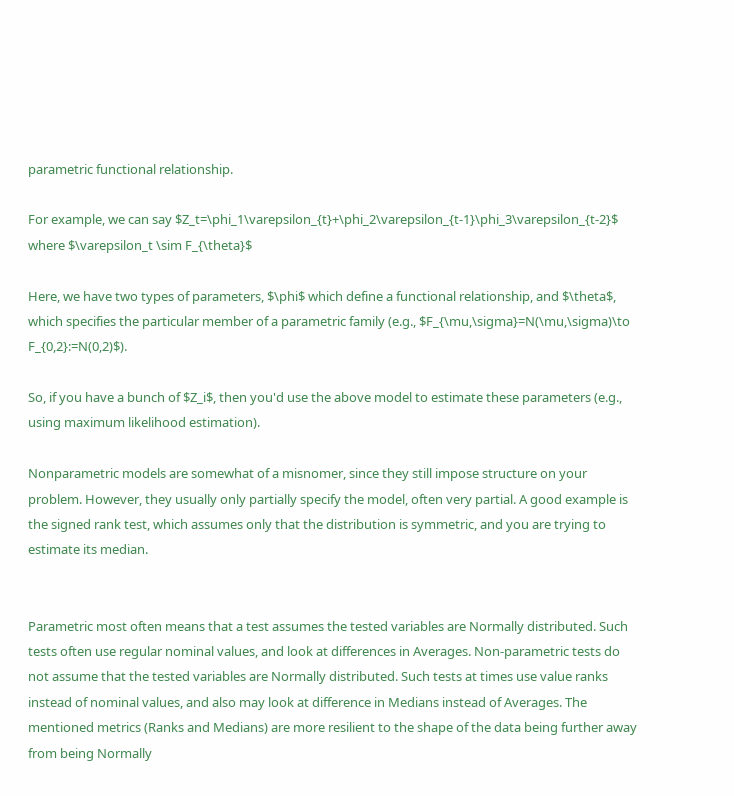parametric functional relationship.

For example, we can say $Z_t=\phi_1\varepsilon_{t}+\phi_2\varepsilon_{t-1}\phi_3\varepsilon_{t-2}$ where $\varepsilon_t \sim F_{\theta}$

Here, we have two types of parameters, $\phi$ which define a functional relationship, and $\theta$, which specifies the particular member of a parametric family (e.g., $F_{\mu,\sigma}=N(\mu,\sigma)\to F_{0,2}:=N(0,2)$).

So, if you have a bunch of $Z_i$, then you'd use the above model to estimate these parameters (e.g., using maximum likelihood estimation).

Nonparametric models are somewhat of a misnomer, since they still impose structure on your problem. However, they usually only partially specify the model, often very partial. A good example is the signed rank test, which assumes only that the distribution is symmetric, and you are trying to estimate its median.


Parametric most often means that a test assumes the tested variables are Normally distributed. Such tests often use regular nominal values, and look at differences in Averages. Non-parametric tests do not assume that the tested variables are Normally distributed. Such tests at times use value ranks instead of nominal values, and also may look at difference in Medians instead of Averages. The mentioned metrics (Ranks and Medians) are more resilient to the shape of the data being further away from being Normally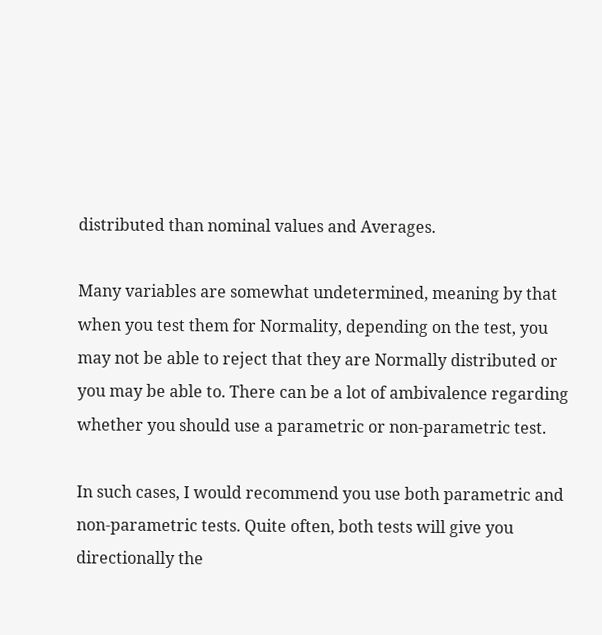distributed than nominal values and Averages.

Many variables are somewhat undetermined, meaning by that when you test them for Normality, depending on the test, you may not be able to reject that they are Normally distributed or you may be able to. There can be a lot of ambivalence regarding whether you should use a parametric or non-parametric test.

In such cases, I would recommend you use both parametric and non-parametric tests. Quite often, both tests will give you directionally the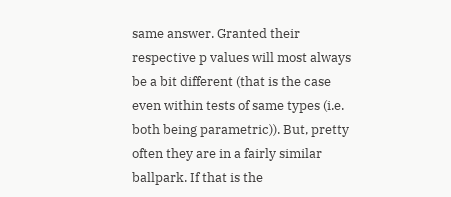same answer. Granted their respective p values will most always be a bit different (that is the case even within tests of same types (i.e. both being parametric)). But, pretty often they are in a fairly similar ballpark. If that is the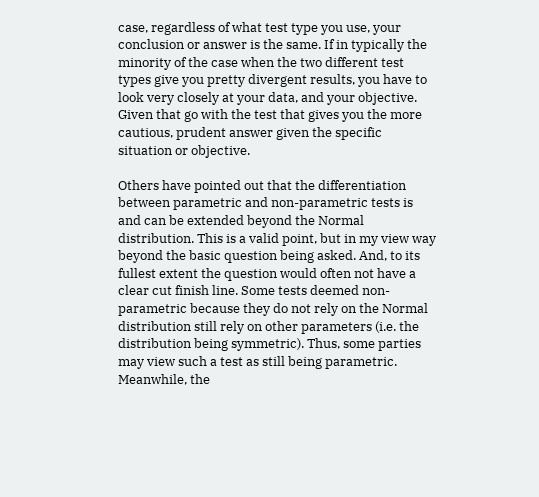case, regardless of what test type you use, your conclusion or answer is the same. If in typically the minority of the case when the two different test types give you pretty divergent results, you have to look very closely at your data, and your objective. Given that go with the test that gives you the more cautious, prudent answer given the specific situation or objective.

Others have pointed out that the differentiation between parametric and non-parametric tests is and can be extended beyond the Normal distribution. This is a valid point, but in my view way beyond the basic question being asked. And, to its fullest extent the question would often not have a clear cut finish line. Some tests deemed non-parametric because they do not rely on the Normal distribution still rely on other parameters (i.e. the distribution being symmetric). Thus, some parties may view such a test as still being parametric. Meanwhile, the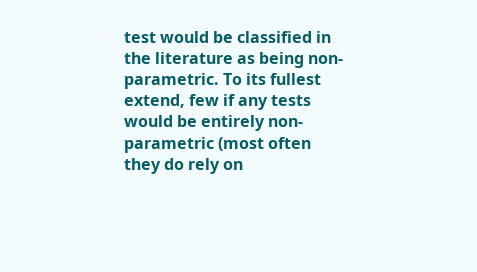test would be classified in the literature as being non-parametric. To its fullest extend, few if any tests would be entirely non-parametric (most often they do rely on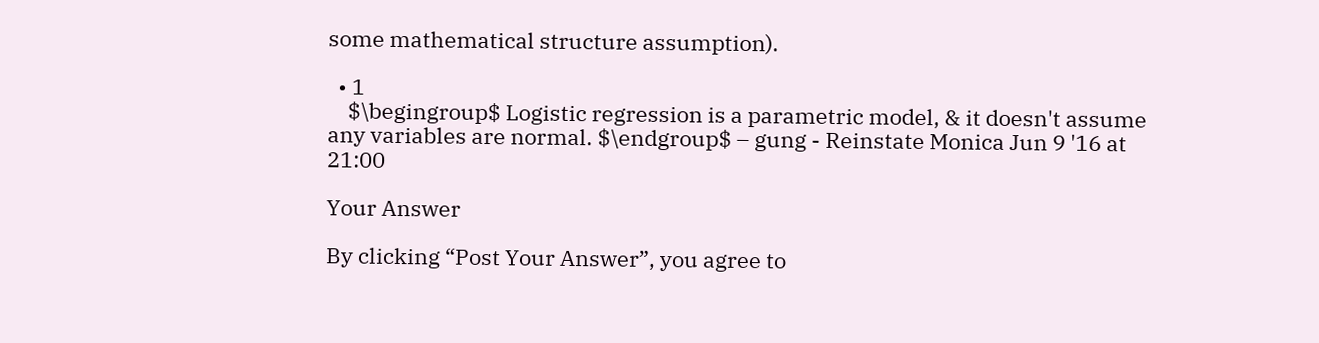some mathematical structure assumption).

  • 1
    $\begingroup$ Logistic regression is a parametric model, & it doesn't assume any variables are normal. $\endgroup$ – gung - Reinstate Monica Jun 9 '16 at 21:00

Your Answer

By clicking “Post Your Answer”, you agree to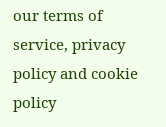our terms of service, privacy policy and cookie policy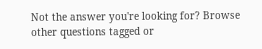Not the answer you're looking for? Browse other questions tagged or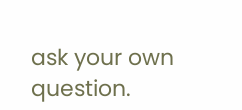ask your own question.